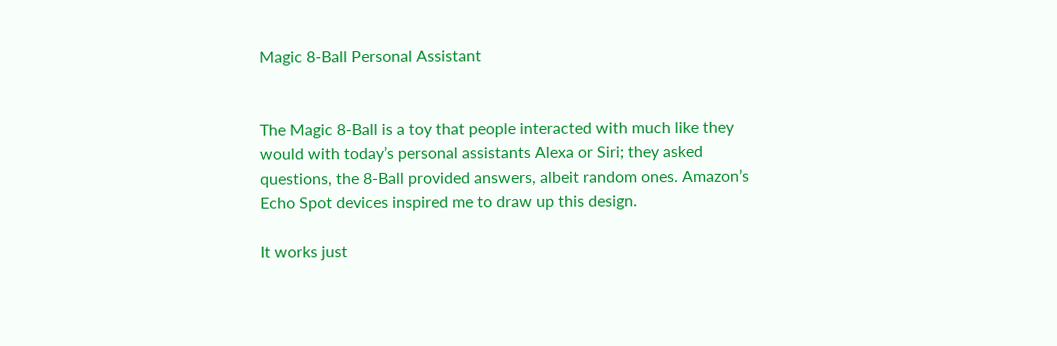Magic 8-Ball Personal Assistant


The Magic 8-Ball is a toy that people interacted with much like they would with today’s personal assistants Alexa or Siri; they asked questions, the 8-Ball provided answers, albeit random ones. Amazon’s Echo Spot devices inspired me to draw up this design.

It works just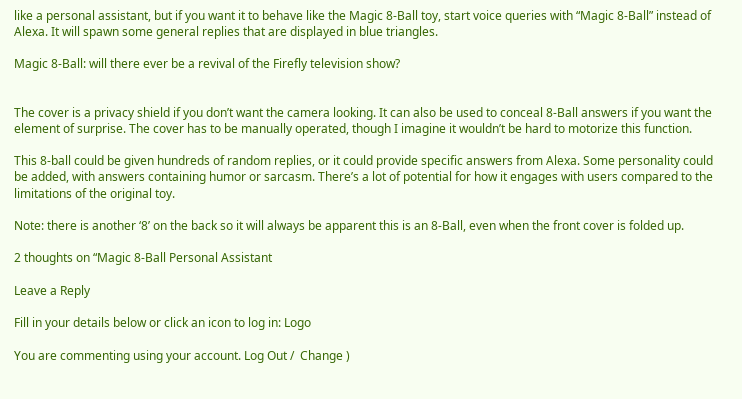like a personal assistant, but if you want it to behave like the Magic 8-Ball toy, start voice queries with “Magic 8-Ball” instead of Alexa. It will spawn some general replies that are displayed in blue triangles.

Magic 8-Ball: will there ever be a revival of the Firefly television show?


The cover is a privacy shield if you don’t want the camera looking. It can also be used to conceal 8-Ball answers if you want the element of surprise. The cover has to be manually operated, though I imagine it wouldn’t be hard to motorize this function.

This 8-ball could be given hundreds of random replies, or it could provide specific answers from Alexa. Some personality could be added, with answers containing humor or sarcasm. There’s a lot of potential for how it engages with users compared to the limitations of the original toy.

Note: there is another ‘8’ on the back so it will always be apparent this is an 8-Ball, even when the front cover is folded up.

2 thoughts on “Magic 8-Ball Personal Assistant

Leave a Reply

Fill in your details below or click an icon to log in: Logo

You are commenting using your account. Log Out /  Change )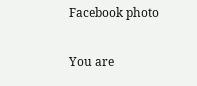Facebook photo

You are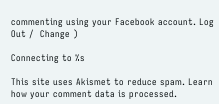commenting using your Facebook account. Log Out /  Change )

Connecting to %s

This site uses Akismet to reduce spam. Learn how your comment data is processed.